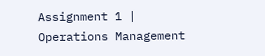Assignment 1 | Operations Management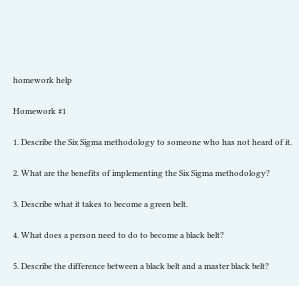homework help

Homework #1

1. Describe the Six Sigma methodology to someone who has not heard of it.

2. What are the benefits of implementing the Six Sigma methodology?

3. Describe what it takes to become a green belt.

4. What does a person need to do to become a black belt?

5. Describe the difference between a black belt and a master black belt?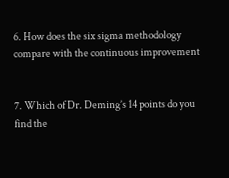6. How does the six sigma methodology compare with the continuous improvement


7. Which of Dr. Deming’s 14 points do you find the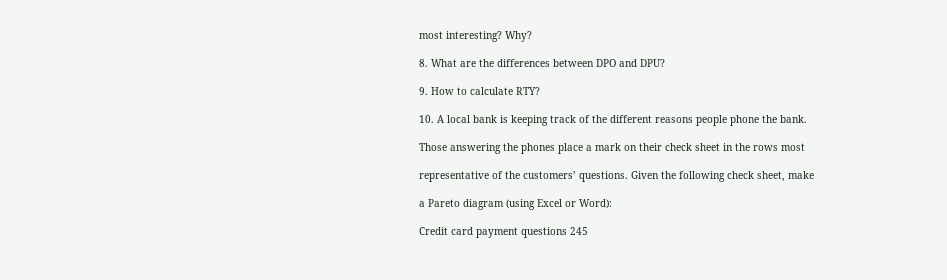most interesting? Why?

8. What are the differences between DPO and DPU?

9. How to calculate RTY?

10. A local bank is keeping track of the different reasons people phone the bank.

Those answering the phones place a mark on their check sheet in the rows most

representative of the customers’ questions. Given the following check sheet, make

a Pareto diagram (using Excel or Word):

Credit card payment questions 245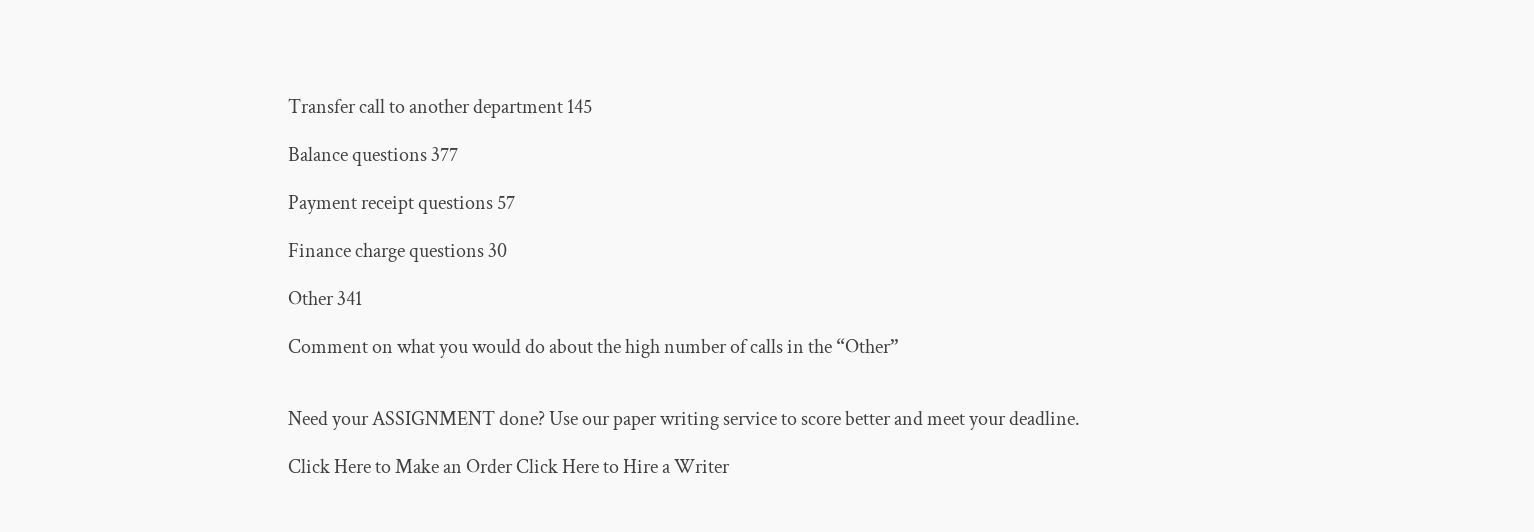Transfer call to another department 145

Balance questions 377

Payment receipt questions 57

Finance charge questions 30

Other 341

Comment on what you would do about the high number of calls in the “Other”


Need your ASSIGNMENT done? Use our paper writing service to score better and meet your deadline.

Click Here to Make an Order Click Here to Hire a Writer